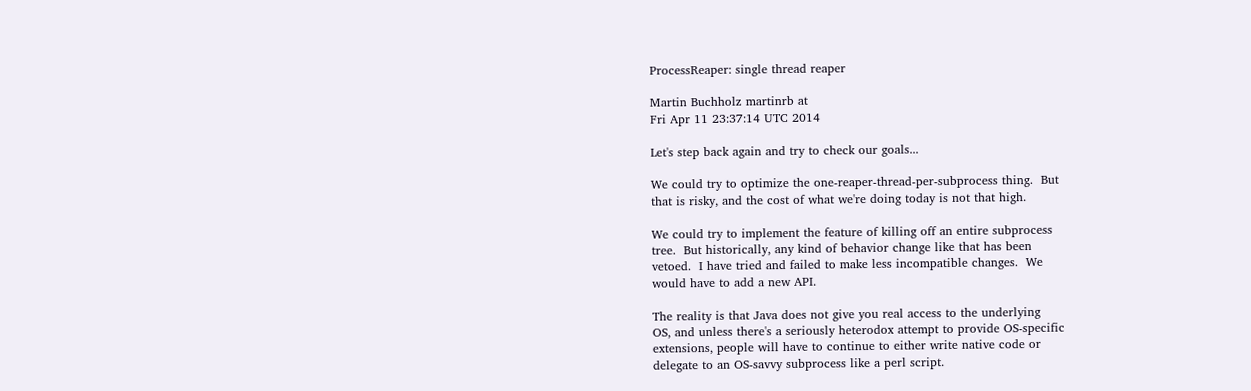ProcessReaper: single thread reaper

Martin Buchholz martinrb at
Fri Apr 11 23:37:14 UTC 2014

Let's step back again and try to check our goals...

We could try to optimize the one-reaper-thread-per-subprocess thing.  But
that is risky, and the cost of what we're doing today is not that high.

We could try to implement the feature of killing off an entire subprocess
tree.  But historically, any kind of behavior change like that has been
vetoed.  I have tried and failed to make less incompatible changes.  We
would have to add a new API.

The reality is that Java does not give you real access to the underlying
OS, and unless there's a seriously heterodox attempt to provide OS-specific
extensions, people will have to continue to either write native code or
delegate to an OS-savvy subprocess like a perl script.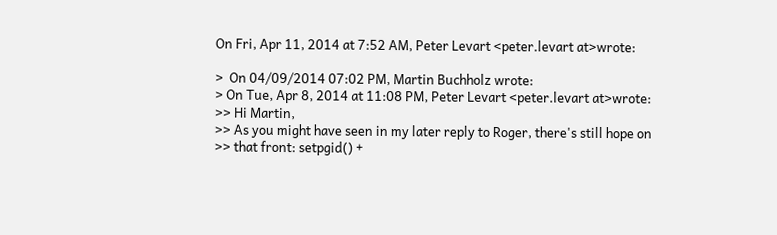On Fri, Apr 11, 2014 at 7:52 AM, Peter Levart <peter.levart at>wrote:

>  On 04/09/2014 07:02 PM, Martin Buchholz wrote:
> On Tue, Apr 8, 2014 at 11:08 PM, Peter Levart <peter.levart at>wrote:
>> Hi Martin,
>> As you might have seen in my later reply to Roger, there's still hope on
>> that front: setpgid() +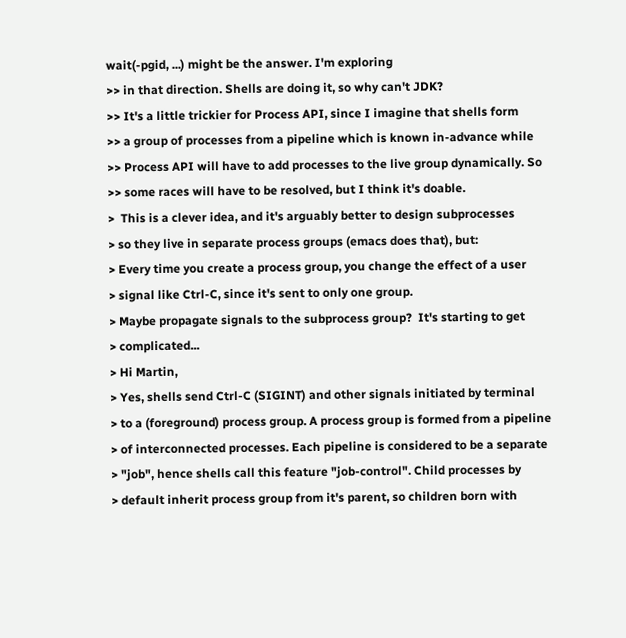wait(-pgid, ...) might be the answer. I'm exploring
>> in that direction. Shells are doing it, so why can't JDK?
>> It's a little trickier for Process API, since I imagine that shells form
>> a group of processes from a pipeline which is known in-advance while
>> Process API will have to add processes to the live group dynamically. So
>> some races will have to be resolved, but I think it's doable.
>  This is a clever idea, and it's arguably better to design subprocesses
> so they live in separate process groups (emacs does that), but:
> Every time you create a process group, you change the effect of a user
> signal like Ctrl-C, since it's sent to only one group.
> Maybe propagate signals to the subprocess group?  It's starting to get
> complicated...
> Hi Martin,
> Yes, shells send Ctrl-C (SIGINT) and other signals initiated by terminal
> to a (foreground) process group. A process group is formed from a pipeline
> of interconnected processes. Each pipeline is considered to be a separate
> "job", hence shells call this feature "job-control". Child processes by
> default inherit process group from it's parent, so children born with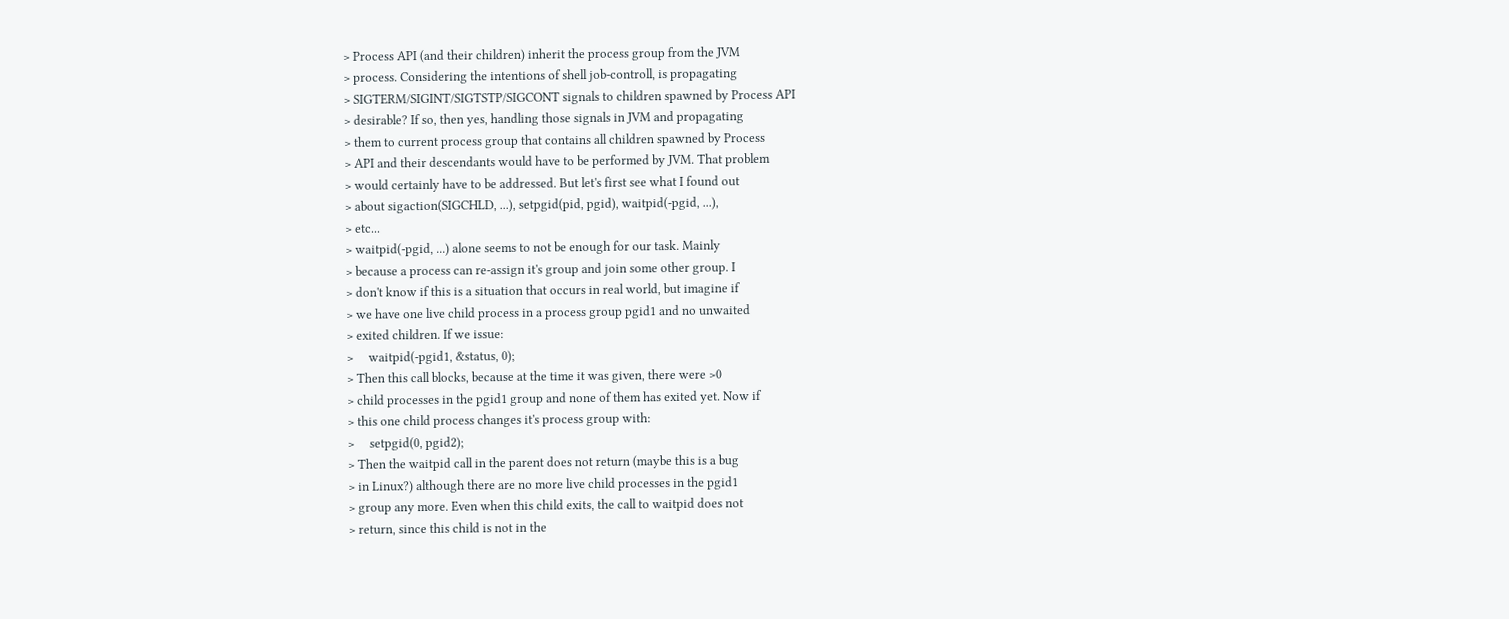> Process API (and their children) inherit the process group from the JVM
> process. Considering the intentions of shell job-controll, is propagating
> SIGTERM/SIGINT/SIGTSTP/SIGCONT signals to children spawned by Process API
> desirable? If so, then yes, handling those signals in JVM and propagating
> them to current process group that contains all children spawned by Process
> API and their descendants would have to be performed by JVM. That problem
> would certainly have to be addressed. But let's first see what I found out
> about sigaction(SIGCHLD, ...), setpgid(pid, pgid), waitpid(-pgid, ...),
> etc...
> waitpid(-pgid, ...) alone seems to not be enough for our task. Mainly
> because a process can re-assign it's group and join some other group. I
> don't know if this is a situation that occurs in real world, but imagine if
> we have one live child process in a process group pgid1 and no unwaited
> exited children. If we issue:
>     waitpid(-pgid1, &status, 0);
> Then this call blocks, because at the time it was given, there were >0
> child processes in the pgid1 group and none of them has exited yet. Now if
> this one child process changes it's process group with:
>     setpgid(0, pgid2);
> Then the waitpid call in the parent does not return (maybe this is a bug
> in Linux?) although there are no more live child processes in the pgid1
> group any more. Even when this child exits, the call to waitpid does not
> return, since this child is not in the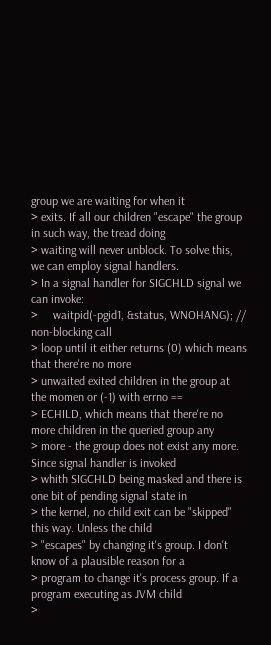group we are waiting for when it
> exits. If all our children "escape" the group in such way, the tread doing
> waiting will never unblock. To solve this, we can employ signal handlers.
> In a signal handler for SIGCHLD signal we can invoke:
>     waitpid(-pgid1, &status, WNOHANG); // non-blocking call
> loop until it either returns (0) which means that there're no more
> unwaited exited children in the group at the momen or (-1) with errno ==
> ECHILD, which means that there're no more children in the queried group any
> more - the group does not exist any more. Since signal handler is invoked
> whith SIGCHLD being masked and there is one bit of pending signal state in
> the kernel, no child exit can be "skipped" this way. Unless the child
> "escapes" by changing it's group. I don't know of a plausible reason for a
> program to change it's process group. If a program executing as JVM child
>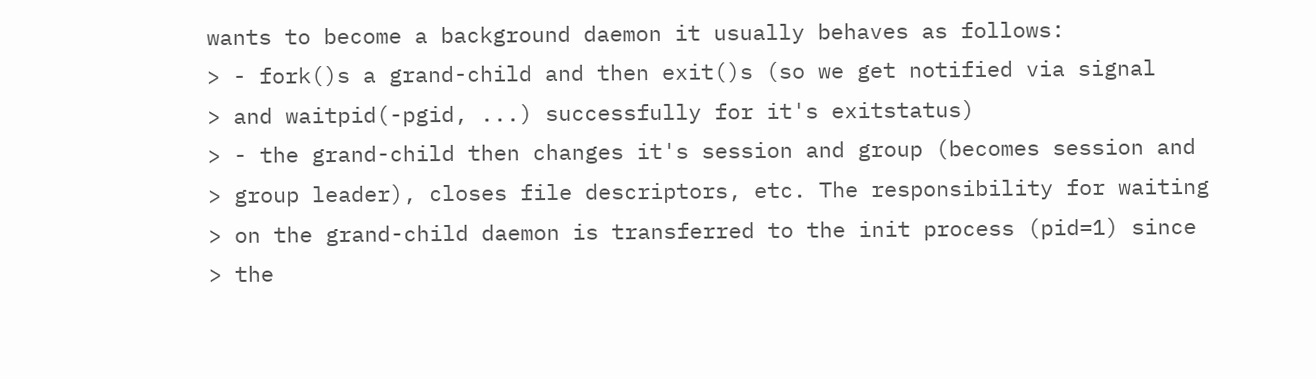wants to become a background daemon it usually behaves as follows:
> - fork()s a grand-child and then exit()s (so we get notified via signal
> and waitpid(-pgid, ...) successfully for it's exitstatus)
> - the grand-child then changes it's session and group (becomes session and
> group leader), closes file descriptors, etc. The responsibility for waiting
> on the grand-child daemon is transferred to the init process (pid=1) since
> the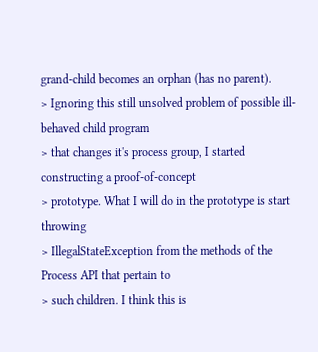grand-child becomes an orphan (has no parent).
> Ignoring this still unsolved problem of possible ill-behaved child program
> that changes it's process group, I started constructing a proof-of-concept
> prototype. What I will do in the prototype is start throwing
> IllegalStateException from the methods of the Process API that pertain to
> such children. I think this is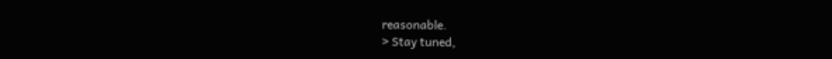reasonable.
> Stay tuned,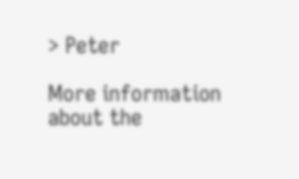> Peter

More information about the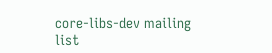core-libs-dev mailing list